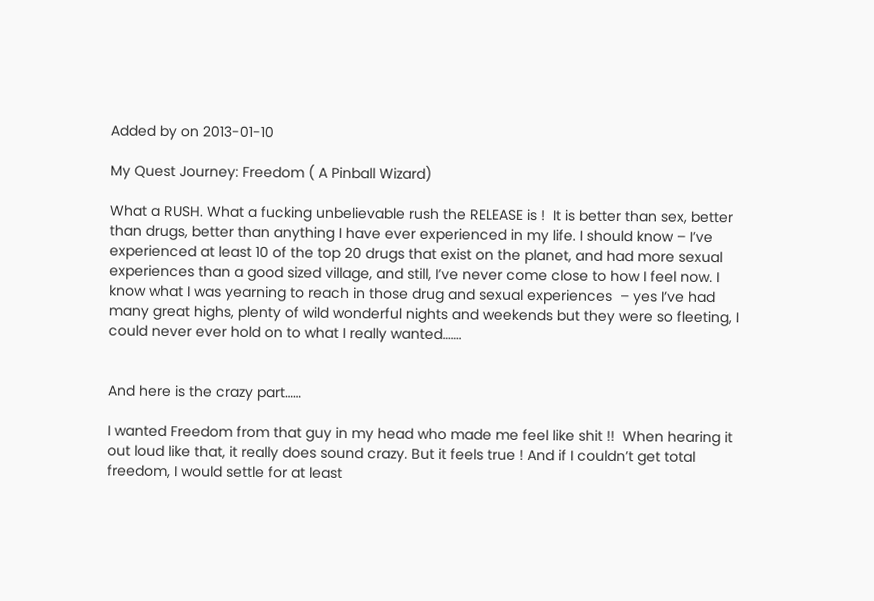Added by on 2013-01-10

My Quest Journey: Freedom ( A Pinball Wizard)

What a RUSH. What a fucking unbelievable rush the RELEASE is !  It is better than sex, better than drugs, better than anything I have ever experienced in my life. I should know – I’ve experienced at least 10 of the top 20 drugs that exist on the planet, and had more sexual experiences than a good sized village, and still, I’ve never come close to how I feel now. I know what I was yearning to reach in those drug and sexual experiences  – yes I’ve had many great highs, plenty of wild wonderful nights and weekends but they were so fleeting, I could never ever hold on to what I really wanted…….


And here is the crazy part……

I wanted Freedom from that guy in my head who made me feel like shit !!  When hearing it out loud like that, it really does sound crazy. But it feels true ! And if I couldn’t get total freedom, I would settle for at least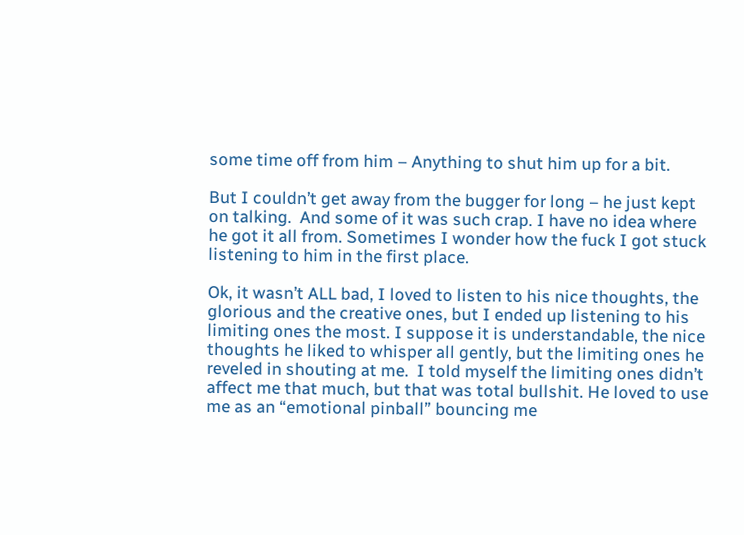some time off from him – Anything to shut him up for a bit.

But I couldn’t get away from the bugger for long – he just kept on talking.  And some of it was such crap. I have no idea where he got it all from. Sometimes I wonder how the fuck I got stuck listening to him in the first place.

Ok, it wasn’t ALL bad, I loved to listen to his nice thoughts, the glorious and the creative ones, but I ended up listening to his limiting ones the most. I suppose it is understandable, the nice thoughts he liked to whisper all gently, but the limiting ones he reveled in shouting at me.  I told myself the limiting ones didn’t affect me that much, but that was total bullshit. He loved to use me as an “emotional pinball” bouncing me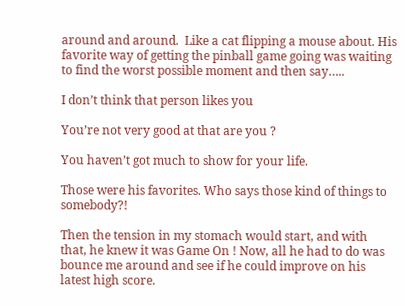around and around.  Like a cat flipping a mouse about. His favorite way of getting the pinball game going was waiting to find the worst possible moment and then say…..

I don’t think that person likes you

You’re not very good at that are you ?

You haven’t got much to show for your life.

Those were his favorites. Who says those kind of things to somebody?!

Then the tension in my stomach would start, and with that, he knew it was Game On ! Now, all he had to do was bounce me around and see if he could improve on his latest high score.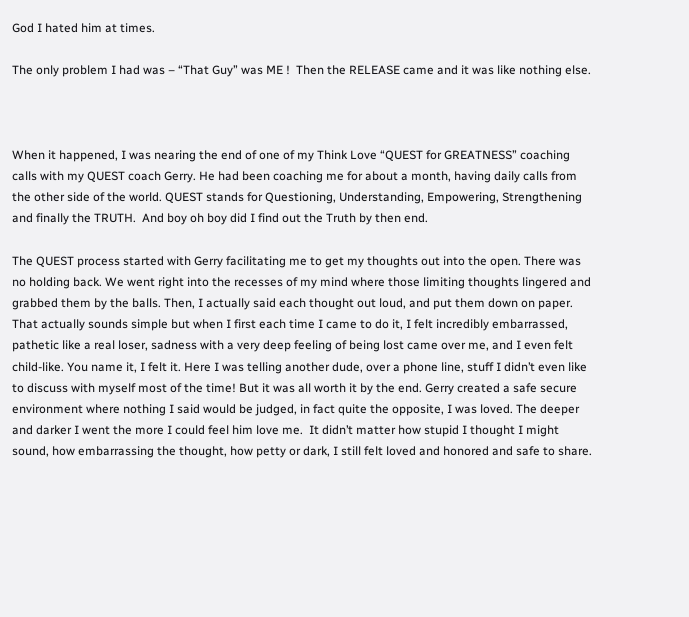God I hated him at times.

The only problem I had was – “That Guy” was ME !  Then the RELEASE came and it was like nothing else.



When it happened, I was nearing the end of one of my Think Love “QUEST for GREATNESS” coaching calls with my QUEST coach Gerry. He had been coaching me for about a month, having daily calls from the other side of the world. QUEST stands for Questioning, Understanding, Empowering, Strengthening and finally the TRUTH.  And boy oh boy did I find out the Truth by then end.

The QUEST process started with Gerry facilitating me to get my thoughts out into the open. There was no holding back. We went right into the recesses of my mind where those limiting thoughts lingered and grabbed them by the balls. Then, I actually said each thought out loud, and put them down on paper. That actually sounds simple but when I first each time I came to do it, I felt incredibly embarrassed, pathetic like a real loser, sadness with a very deep feeling of being lost came over me, and I even felt child-like. You name it, I felt it. Here I was telling another dude, over a phone line, stuff I didn’t even like to discuss with myself most of the time! But it was all worth it by the end. Gerry created a safe secure environment where nothing I said would be judged, in fact quite the opposite, I was loved. The deeper and darker I went the more I could feel him love me.  It didn’t matter how stupid I thought I might sound, how embarrassing the thought, how petty or dark, I still felt loved and honored and safe to share.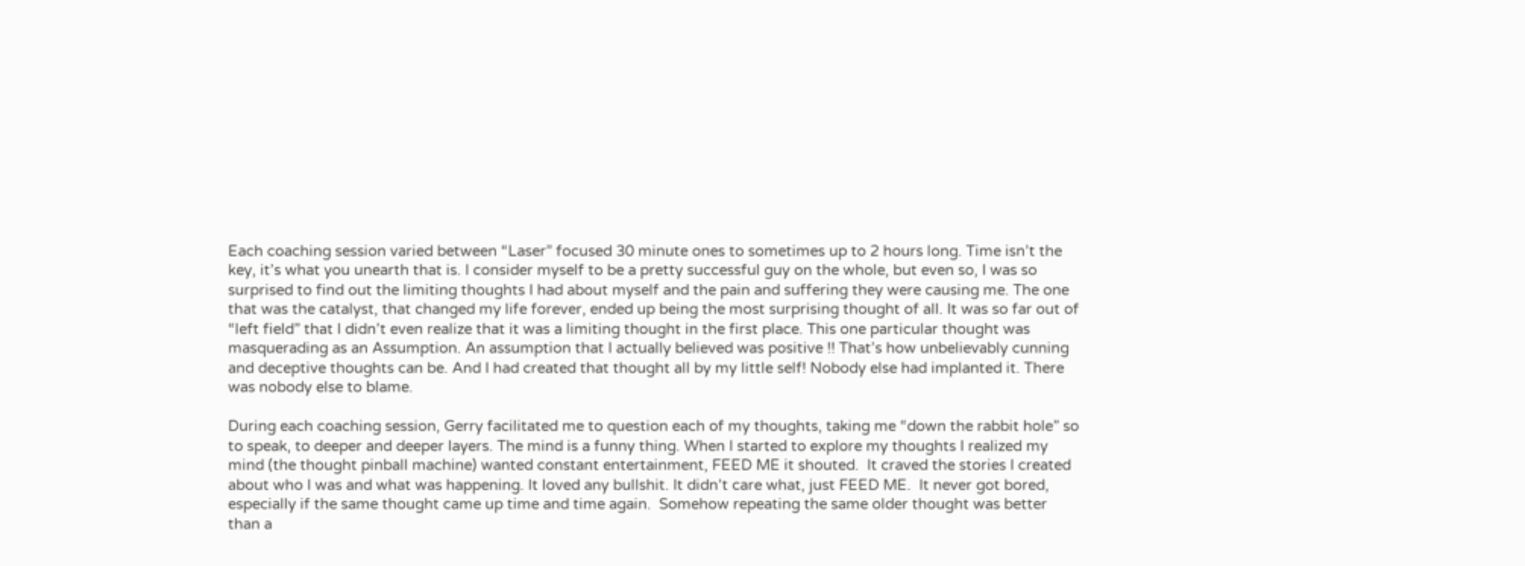Each coaching session varied between “Laser” focused 30 minute ones to sometimes up to 2 hours long. Time isn’t the key, it’s what you unearth that is. I consider myself to be a pretty successful guy on the whole, but even so, I was so surprised to find out the limiting thoughts I had about myself and the pain and suffering they were causing me. The one that was the catalyst, that changed my life forever, ended up being the most surprising thought of all. It was so far out of “left field” that I didn’t even realize that it was a limiting thought in the first place. This one particular thought was masquerading as an Assumption. An assumption that I actually believed was positive !! That’s how unbelievably cunning and deceptive thoughts can be. And I had created that thought all by my little self! Nobody else had implanted it. There was nobody else to blame.

During each coaching session, Gerry facilitated me to question each of my thoughts, taking me “down the rabbit hole” so to speak, to deeper and deeper layers. The mind is a funny thing. When I started to explore my thoughts I realized my mind (the thought pinball machine) wanted constant entertainment, FEED ME it shouted.  It craved the stories I created about who I was and what was happening. It loved any bullshit. It didn’t care what, just FEED ME.  It never got bored, especially if the same thought came up time and time again.  Somehow repeating the same older thought was better than a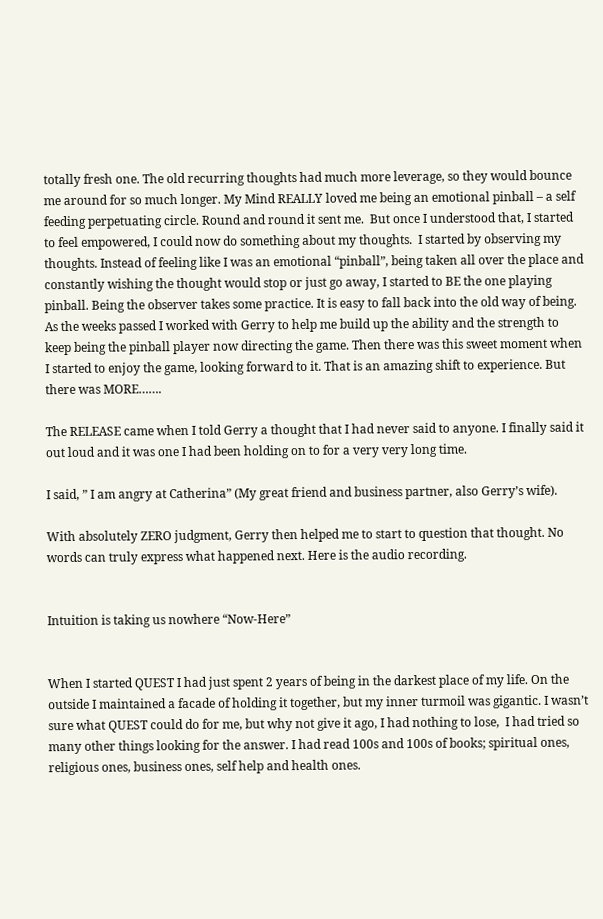totally fresh one. The old recurring thoughts had much more leverage, so they would bounce me around for so much longer. My Mind REALLY loved me being an emotional pinball – a self feeding perpetuating circle. Round and round it sent me.  But once I understood that, I started to feel empowered, I could now do something about my thoughts.  I started by observing my thoughts. Instead of feeling like I was an emotional “pinball”, being taken all over the place and constantly wishing the thought would stop or just go away, I started to BE the one playing pinball. Being the observer takes some practice. It is easy to fall back into the old way of being. As the weeks passed I worked with Gerry to help me build up the ability and the strength to keep being the pinball player now directing the game. Then there was this sweet moment when I started to enjoy the game, looking forward to it. That is an amazing shift to experience. But there was MORE…….

The RELEASE came when I told Gerry a thought that I had never said to anyone. I finally said it out loud and it was one I had been holding on to for a very very long time.

I said, ” I am angry at Catherina” (My great friend and business partner, also Gerry’s wife).

With absolutely ZERO judgment, Gerry then helped me to start to question that thought. No words can truly express what happened next. Here is the audio recording.


Intuition is taking us nowhere “Now-Here”


When I started QUEST I had just spent 2 years of being in the darkest place of my life. On the outside I maintained a facade of holding it together, but my inner turmoil was gigantic. I wasn’t sure what QUEST could do for me, but why not give it ago, I had nothing to lose,  I had tried so many other things looking for the answer. I had read 100s and 100s of books; spiritual ones, religious ones, business ones, self help and health ones.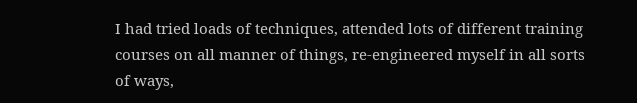I had tried loads of techniques, attended lots of different training courses on all manner of things, re-engineered myself in all sorts of ways,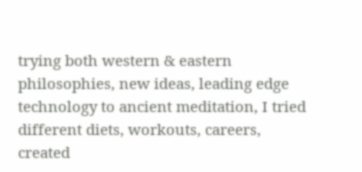trying both western & eastern philosophies, new ideas, leading edge technology to ancient meditation, I tried different diets, workouts, careers, created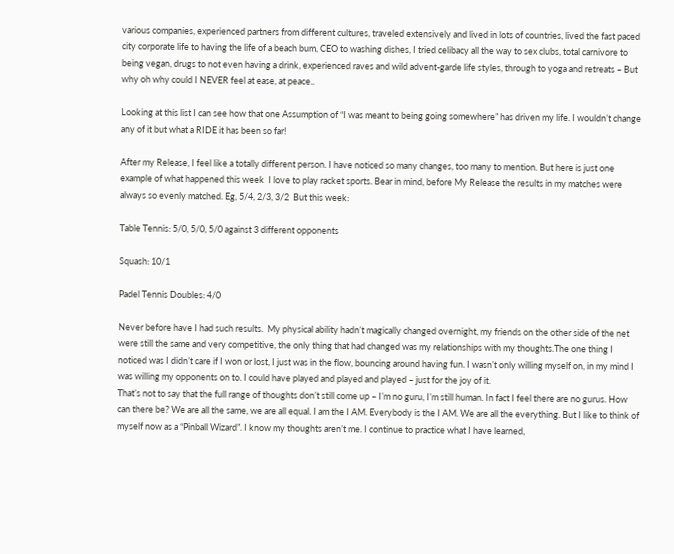various companies, experienced partners from different cultures, traveled extensively and lived in lots of countries, lived the fast paced city corporate life to having the life of a beach bum, CEO to washing dishes, I tried celibacy all the way to sex clubs, total carnivore to being vegan, drugs to not even having a drink, experienced raves and wild advent-garde life styles, through to yoga and retreats – But why oh why could I NEVER feel at ease, at peace..

Looking at this list I can see how that one Assumption of “I was meant to being going somewhere” has driven my life. I wouldn’t change any of it but what a RIDE it has been so far!

After my Release, I feel like a totally different person. I have noticed so many changes, too many to mention. But here is just one example of what happened this week  I love to play racket sports. Bear in mind, before My Release the results in my matches were always so evenly matched. Eg, 5/4, 2/3, 3/2  But this week:

Table Tennis: 5/0, 5/0, 5/0 against 3 different opponents

Squash: 10/1

Padel Tennis Doubles: 4/0

Never before have I had such results.  My physical ability hadn’t magically changed overnight, my friends on the other side of the net were still the same and very competitive, the only thing that had changed was my relationships with my thoughts.The one thing I noticed was I didn’t care if I won or lost, I just was in the flow, bouncing around having fun. I wasn’t only willing myself on, in my mind I was willing my opponents on to. I could have played and played and played – just for the joy of it.
That’s not to say that the full range of thoughts don’t still come up – I’m no guru, I’m still human. In fact I feel there are no gurus. How can there be? We are all the same, we are all equal. I am the I AM. Everybody is the I AM. We are all the everything. But I like to think of myself now as a “Pinball Wizard”. I know my thoughts aren’t me. I continue to practice what I have learned,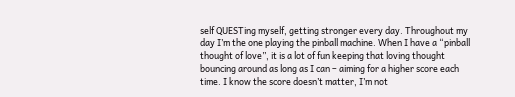self QUESTing myself, getting stronger every day. Throughout my day I’m the one playing the pinball machine. When I have a “pinball thought of love”, it is a lot of fun keeping that loving thought bouncing around as long as I can – aiming for a higher score each time. I know the score doesn’t matter, I’m not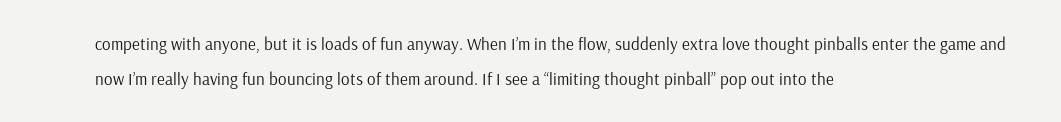competing with anyone, but it is loads of fun anyway. When I’m in the flow, suddenly extra love thought pinballs enter the game and now I’m really having fun bouncing lots of them around. If I see a “limiting thought pinball” pop out into the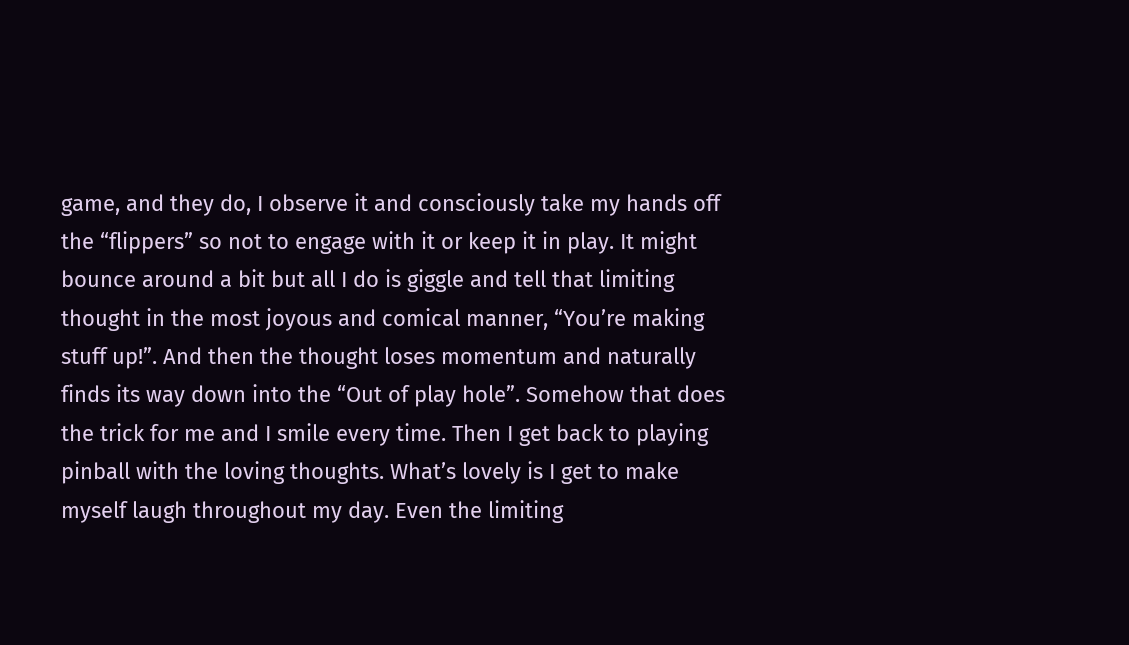game, and they do, I observe it and consciously take my hands off the “flippers” so not to engage with it or keep it in play. It might bounce around a bit but all I do is giggle and tell that limiting thought in the most joyous and comical manner, “You’re making stuff up!”. And then the thought loses momentum and naturally finds its way down into the “Out of play hole”. Somehow that does the trick for me and I smile every time. Then I get back to playing pinball with the loving thoughts. What’s lovely is I get to make myself laugh throughout my day. Even the limiting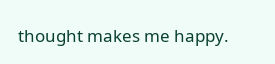thought makes me happy.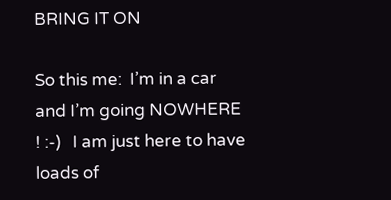BRING IT ON

So this me:  I’m in a car and I’m going NOWHERE ! :-)   I am just here to have loads of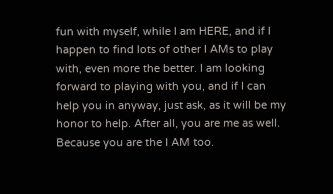fun with myself, while I am HERE, and if I happen to find lots of other I AMs to play with, even more the better. I am looking forward to playing with you, and if I can help you in anyway, just ask, as it will be my honor to help. After all, you are me as well. Because you are the I AM too.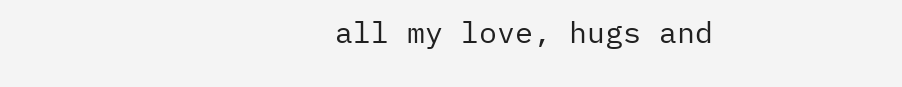all my love, hugs and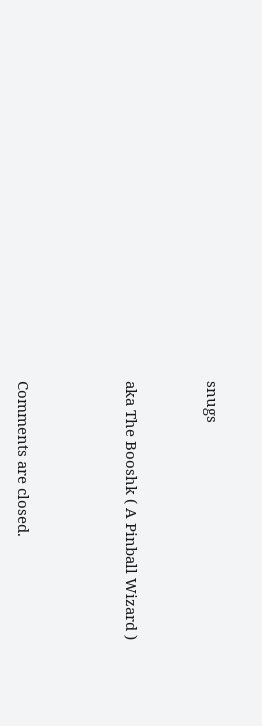snugs


aka The Booshk ( A Pinball Wizard )



Comments are closed.